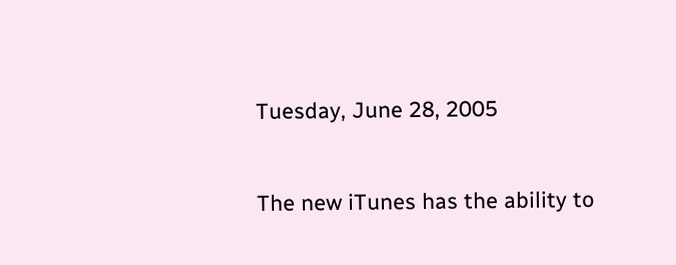Tuesday, June 28, 2005


The new iTunes has the ability to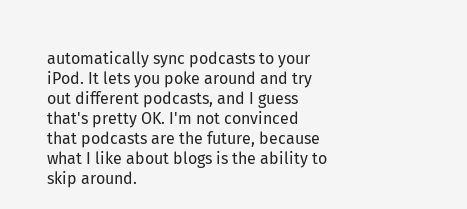automatically sync podcasts to your iPod. It lets you poke around and try out different podcasts, and I guess that's pretty OK. I'm not convinced that podcasts are the future, because what I like about blogs is the ability to skip around.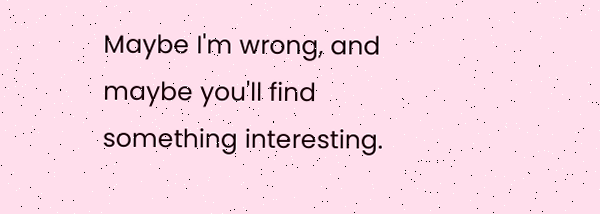Maybe I'm wrong, and maybe you'll find something interesting.